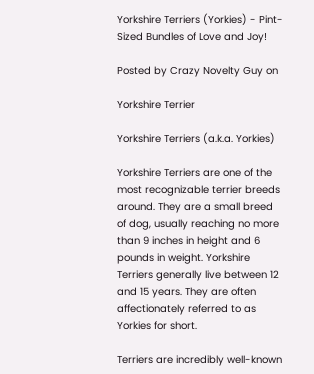Yorkshire Terriers (Yorkies) - Pint-Sized Bundles of Love and Joy!

Posted by Crazy Novelty Guy on

Yorkshire Terrier

Yorkshire Terriers (a.k.a. Yorkies)

Yorkshire Terriers are one of the most recognizable terrier breeds around. They are a small breed of dog, usually reaching no more than 9 inches in height and 6 pounds in weight. Yorkshire Terriers generally live between 12 and 15 years. They are often affectionately referred to as Yorkies for short.

Terriers are incredibly well-known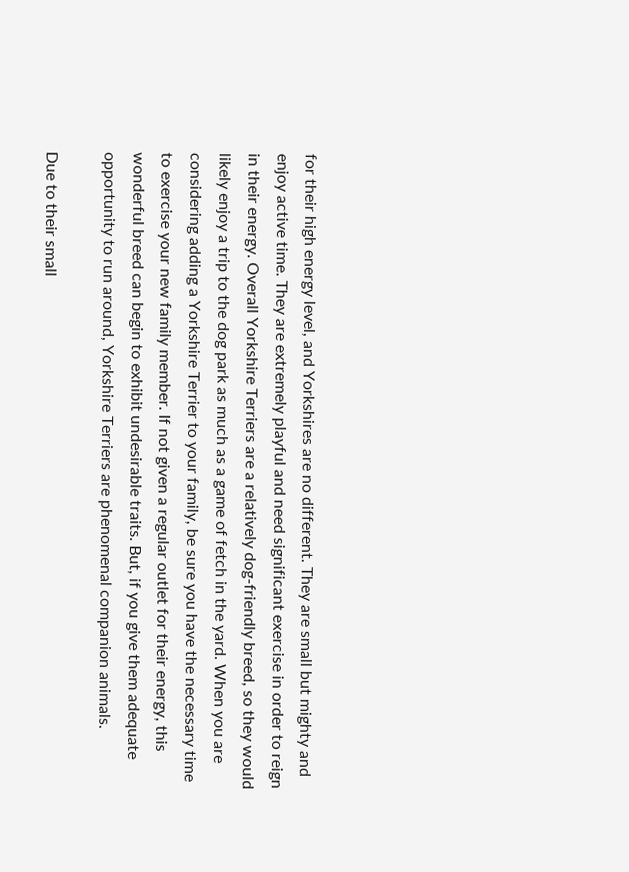for their high energy level, and Yorkshires are no different. They are small but mighty and enjoy active time. They are extremely playful and need significant exercise in order to reign in their energy. Overall Yorkshire Terriers are a relatively dog-friendly breed, so they would likely enjoy a trip to the dog park as much as a game of fetch in the yard. When you are considering adding a Yorkshire Terrier to your family, be sure you have the necessary time to exercise your new family member. If not given a regular outlet for their energy, this wonderful breed can begin to exhibit undesirable traits. But, if you give them adequate opportunity to run around, Yorkshire Terriers are phenomenal companion animals.

Due to their small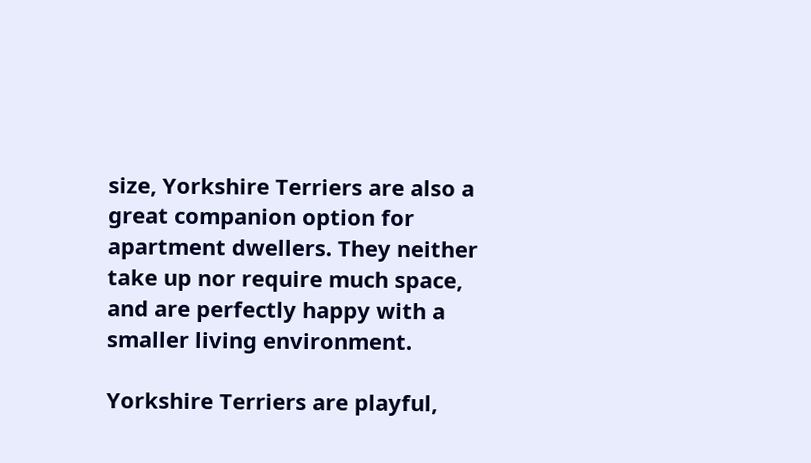size, Yorkshire Terriers are also a great companion option for apartment dwellers. They neither take up nor require much space, and are perfectly happy with a smaller living environment.

Yorkshire Terriers are playful,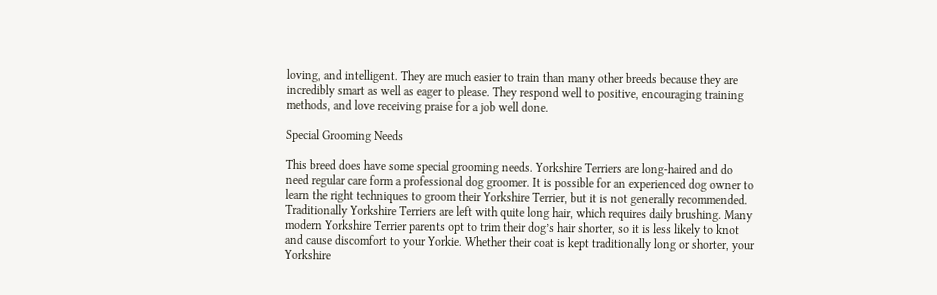loving, and intelligent. They are much easier to train than many other breeds because they are incredibly smart as well as eager to please. They respond well to positive, encouraging training methods, and love receiving praise for a job well done.

Special Grooming Needs

This breed does have some special grooming needs. Yorkshire Terriers are long-haired and do need regular care form a professional dog groomer. It is possible for an experienced dog owner to learn the right techniques to groom their Yorkshire Terrier, but it is not generally recommended. Traditionally Yorkshire Terriers are left with quite long hair, which requires daily brushing. Many modern Yorkshire Terrier parents opt to trim their dog’s hair shorter, so it is less likely to knot and cause discomfort to your Yorkie. Whether their coat is kept traditionally long or shorter, your Yorkshire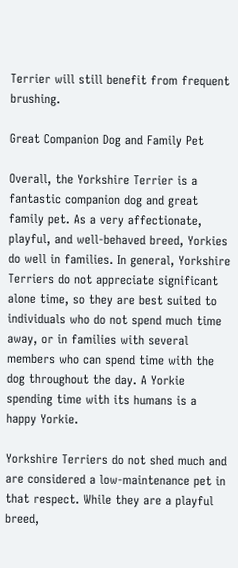Terrier will still benefit from frequent brushing.

Great Companion Dog and Family Pet

Overall, the Yorkshire Terrier is a fantastic companion dog and great family pet. As a very affectionate, playful, and well-behaved breed, Yorkies do well in families. In general, Yorkshire Terriers do not appreciate significant alone time, so they are best suited to individuals who do not spend much time away, or in families with several members who can spend time with the dog throughout the day. A Yorkie spending time with its humans is a happy Yorkie.

Yorkshire Terriers do not shed much and are considered a low-maintenance pet in that respect. While they are a playful breed,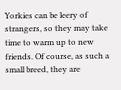Yorkies can be leery of strangers, so they may take time to warm up to new friends. Of course, as such a small breed, they are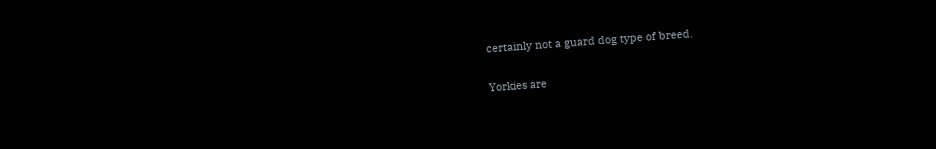certainly not a guard dog type of breed.

Yorkies are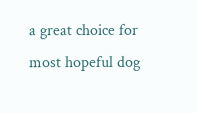a great choice for most hopeful dog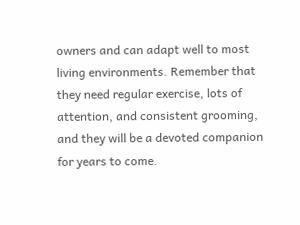owners and can adapt well to most living environments. Remember that they need regular exercise, lots of attention, and consistent grooming, and they will be a devoted companion for years to come.